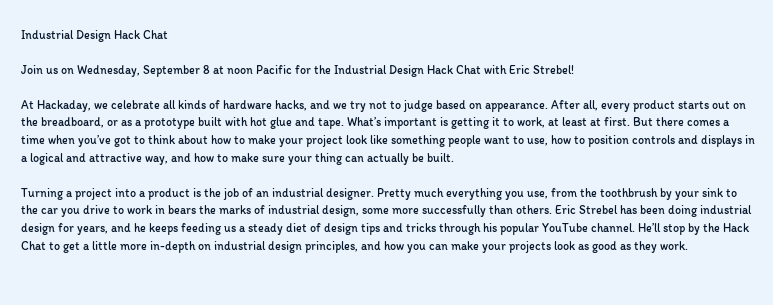Industrial Design Hack Chat

Join us on Wednesday, September 8 at noon Pacific for the Industrial Design Hack Chat with Eric Strebel!

At Hackaday, we celebrate all kinds of hardware hacks, and we try not to judge based on appearance. After all, every product starts out on the breadboard, or as a prototype built with hot glue and tape. What’s important is getting it to work, at least at first. But there comes a time when you’ve got to think about how to make your project look like something people want to use, how to position controls and displays in a logical and attractive way, and how to make sure your thing can actually be built.

Turning a project into a product is the job of an industrial designer. Pretty much everything you use, from the toothbrush by your sink to the car you drive to work in bears the marks of industrial design, some more successfully than others. Eric Strebel has been doing industrial design for years, and he keeps feeding us a steady diet of design tips and tricks through his popular YouTube channel. He’ll stop by the Hack Chat to get a little more in-depth on industrial design principles, and how you can make your projects look as good as they work.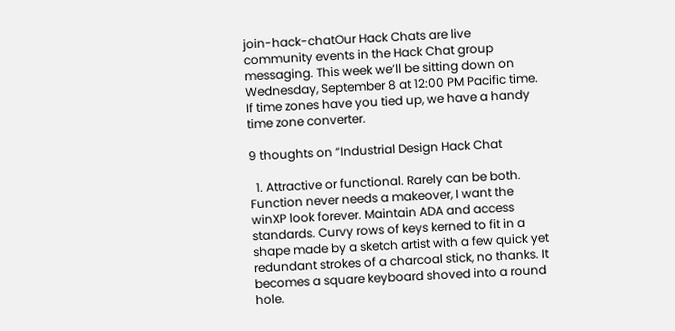join-hack-chatOur Hack Chats are live community events in the Hack Chat group messaging. This week we’ll be sitting down on Wednesday, September 8 at 12:00 PM Pacific time. If time zones have you tied up, we have a handy time zone converter.

9 thoughts on “Industrial Design Hack Chat

  1. Attractive or functional. Rarely can be both. Function never needs a makeover, I want the winXP look forever. Maintain ADA and access standards. Curvy rows of keys kerned to fit in a shape made by a sketch artist with a few quick yet redundant strokes of a charcoal stick, no thanks. It becomes a square keyboard shoved into a round hole.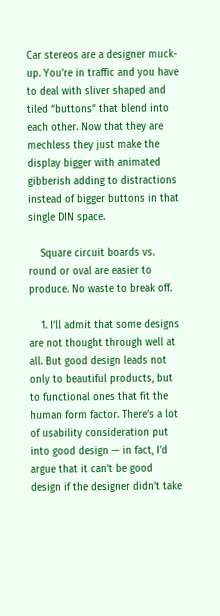Car stereos are a designer muck-up. You’re in traffic and you have to deal with sliver shaped and tiled “buttons” that blend into each other. Now that they are mechless they just make the display bigger with animated gibberish adding to distractions instead of bigger buttons in that single DIN space.

    Square circuit boards vs. round or oval are easier to produce. No waste to break off.

    1. I’ll admit that some designs are not thought through well at all. But good design leads not only to beautiful products, but to functional ones that fit the human form factor. There’s a lot of usability consideration put into good design — in fact, I’d argue that it can’t be good design if the designer didn’t take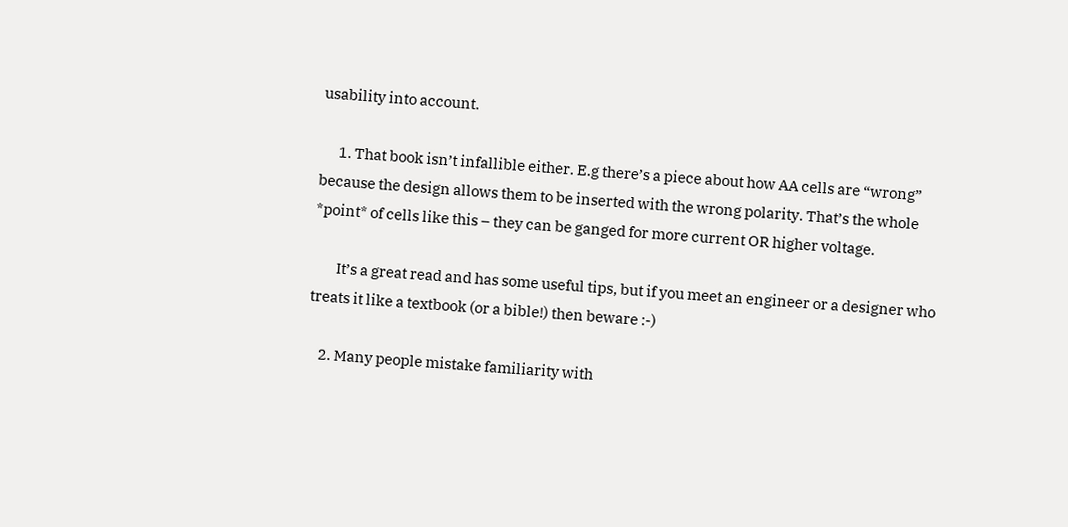usability into account.

      1. That book isn’t infallible either. E.g there’s a piece about how AA cells are “wrong” because the design allows them to be inserted with the wrong polarity. That’s the whole *point* of cells like this – they can be ganged for more current OR higher voltage.

        It’s a great read and has some useful tips, but if you meet an engineer or a designer who treats it like a textbook (or a bible!) then beware :-)

    2. Many people mistake familiarity with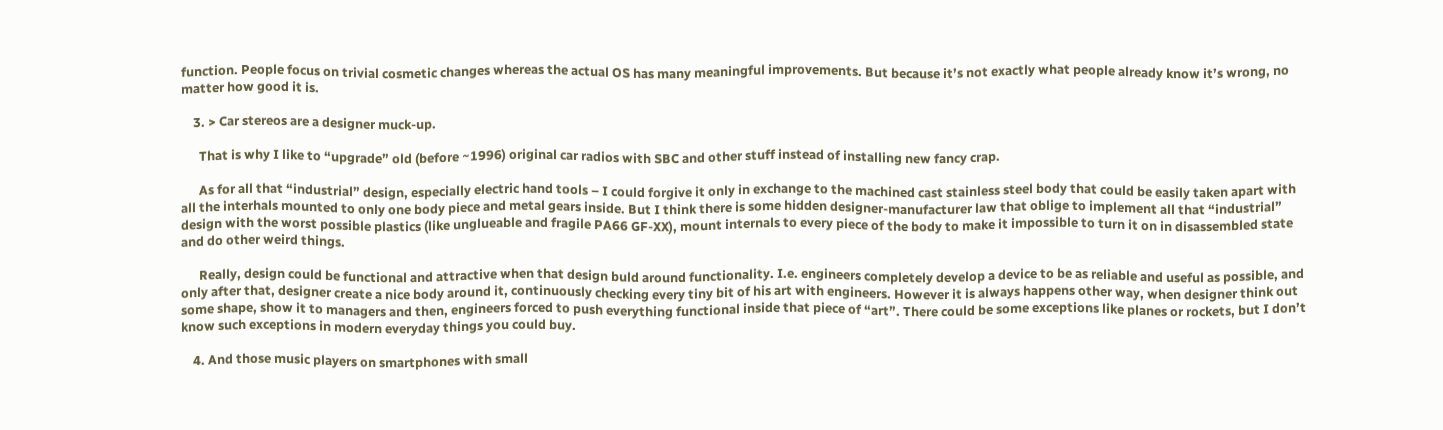function. People focus on trivial cosmetic changes whereas the actual OS has many meaningful improvements. But because it’s not exactly what people already know it’s wrong, no matter how good it is.

    3. > Car stereos are a designer muck-up.

      That is why I like to “upgrade” old (before ~1996) original car radios with SBC and other stuff instead of installing new fancy crap.

      As for all that “industrial” design, especially electric hand tools – I could forgive it only in exchange to the machined cast stainless steel body that could be easily taken apart with all the interhals mounted to only one body piece and metal gears inside. But I think there is some hidden designer-manufacturer law that oblige to implement all that “industrial” design with the worst possible plastics (like unglueable and fragile PA66 GF-XX), mount internals to every piece of the body to make it impossible to turn it on in disassembled state and do other weird things.

      Really, design could be functional and attractive when that design buld around functionality. I.e. engineers completely develop a device to be as reliable and useful as possible, and only after that, designer create a nice body around it, continuously checking every tiny bit of his art with engineers. However it is always happens other way, when designer think out some shape, show it to managers and then, engineers forced to push everything functional inside that piece of “art”. There could be some exceptions like planes or rockets, but I don’t know such exceptions in modern everyday things you could buy.

    4. And those music players on smartphones with small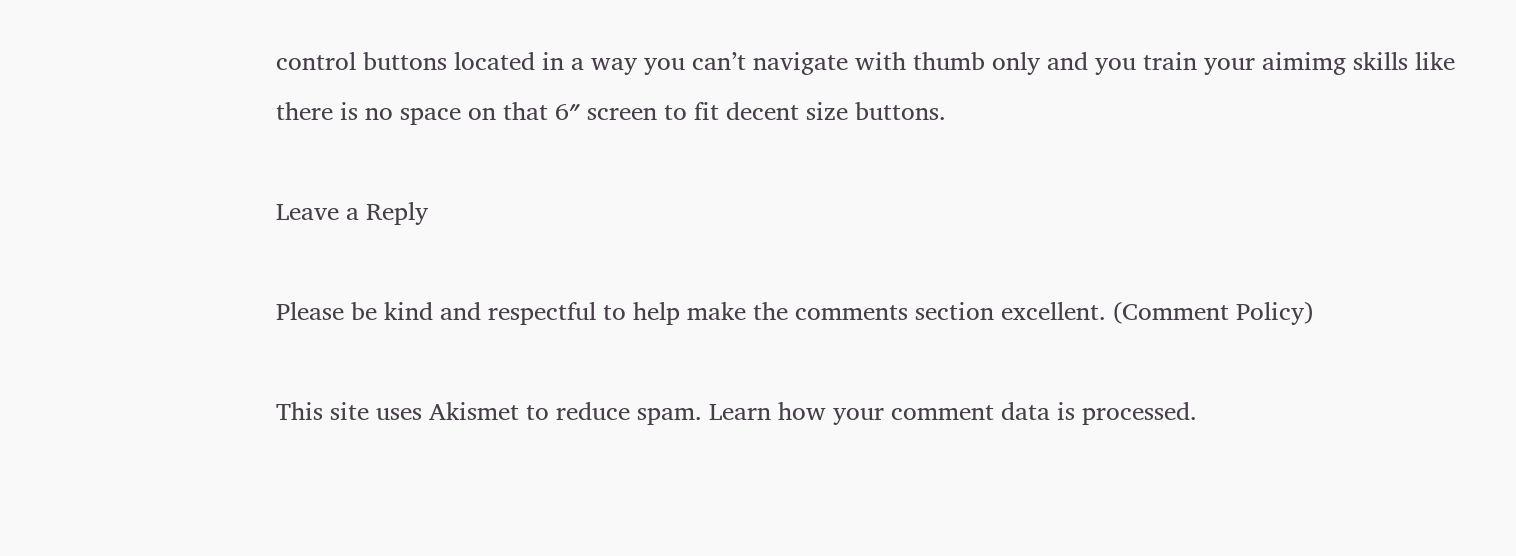control buttons located in a way you can’t navigate with thumb only and you train your aimimg skills like there is no space on that 6″ screen to fit decent size buttons.

Leave a Reply

Please be kind and respectful to help make the comments section excellent. (Comment Policy)

This site uses Akismet to reduce spam. Learn how your comment data is processed.